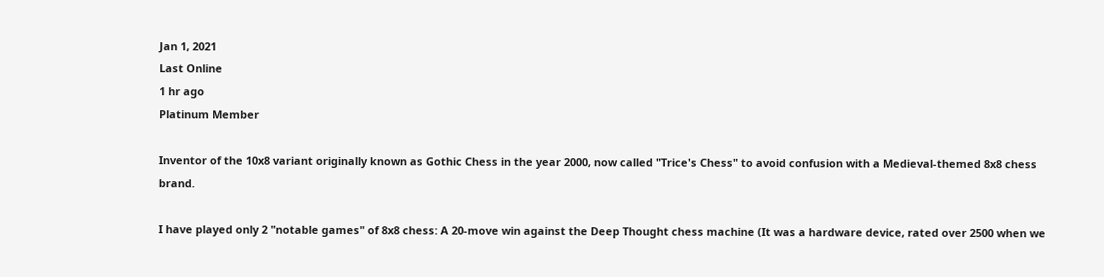Jan 1, 2021
Last Online
1 hr ago
Platinum Member

Inventor of the 10x8 variant originally known as Gothic Chess in the year 2000, now called "Trice's Chess" to avoid confusion with a Medieval-themed 8x8 chess brand.

I have played only 2 "notable games" of 8x8 chess: A 20-move win against the Deep Thought chess machine (It was a hardware device, rated over 2500 when we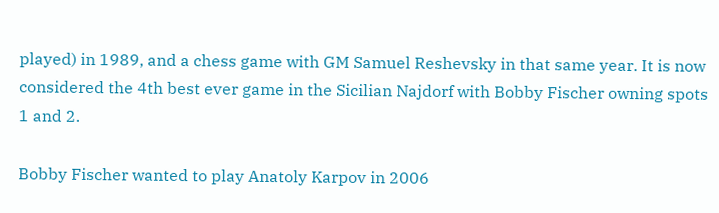played) in 1989, and a chess game with GM Samuel Reshevsky in that same year. It is now considered the 4th best ever game in the Sicilian Najdorf with Bobby Fischer owning spots 1 and 2.

Bobby Fischer wanted to play Anatoly Karpov in 2006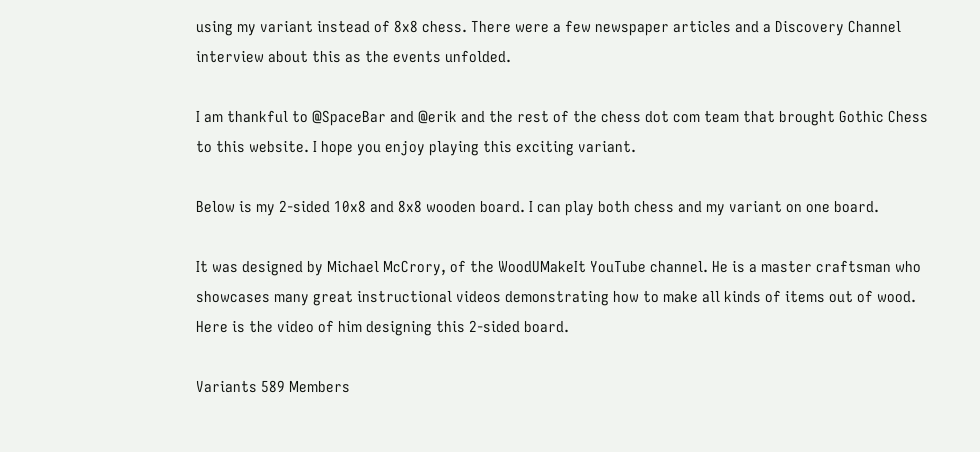using my variant instead of 8x8 chess. There were a few newspaper articles and a Discovery Channel interview about this as the events unfolded.

I am thankful to @SpaceBar and @erik and the rest of the chess dot com team that brought Gothic Chess to this website. I hope you enjoy playing this exciting variant.

Below is my 2-sided 10x8 and 8x8 wooden board. I can play both chess and my variant on one board.

It was designed by Michael McCrory, of the WoodUMakeIt YouTube channel. He is a master craftsman who showcases many great instructional videos demonstrating how to make all kinds of items out of wood. Here is the video of him designing this 2-sided board.

Variants 589 Members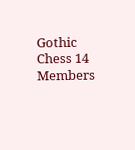Gothic Chess 14 Members